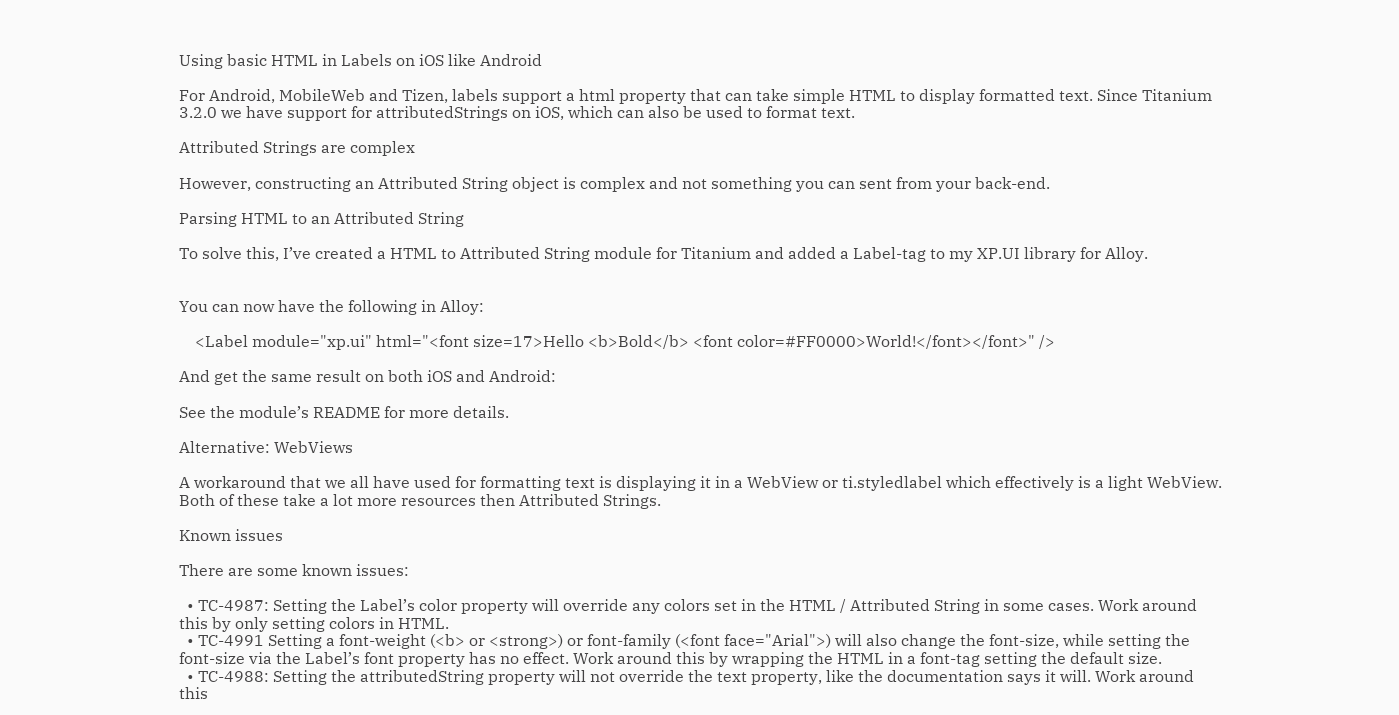Using basic HTML in Labels on iOS like Android

For Android, MobileWeb and Tizen, labels support a html property that can take simple HTML to display formatted text. Since Titanium 3.2.0 we have support for attributedStrings on iOS, which can also be used to format text.

Attributed Strings are complex

However, constructing an Attributed String object is complex and not something you can sent from your back-end.

Parsing HTML to an Attributed String

To solve this, I’ve created a HTML to Attributed String module for Titanium and added a Label-tag to my XP.UI library for Alloy.


You can now have the following in Alloy:

    <Label module="xp.ui" html="<font size=17>Hello <b>Bold</b> <font color=#FF0000>World!</font></font>" />

And get the same result on both iOS and Android:

See the module’s README for more details.

Alternative: WebViews

A workaround that we all have used for formatting text is displaying it in a WebView or ti.styledlabel which effectively is a light WebView. Both of these take a lot more resources then Attributed Strings.

Known issues

There are some known issues:

  • TC-4987: Setting the Label’s color property will override any colors set in the HTML / Attributed String in some cases. Work around this by only setting colors in HTML.
  • TC-4991 Setting a font-weight (<b> or <strong>) or font-family (<font face="Arial">) will also change the font-size, while setting the font-size via the Label’s font property has no effect. Work around this by wrapping the HTML in a font-tag setting the default size.
  • TC-4988: Setting the attributedString property will not override the text property, like the documentation says it will. Work around this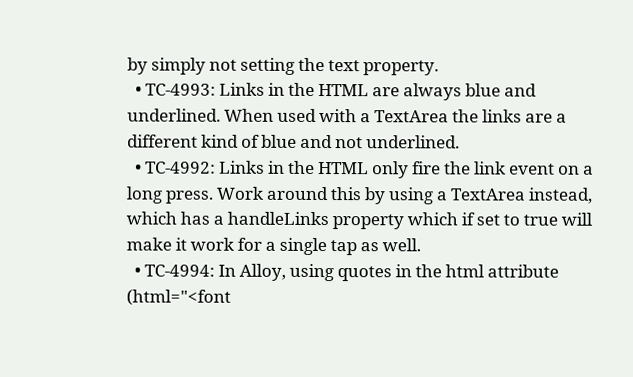by simply not setting the text property.
  • TC-4993: Links in the HTML are always blue and underlined. When used with a TextArea the links are a different kind of blue and not underlined.
  • TC-4992: Links in the HTML only fire the link event on a long press. Work around this by using a TextArea instead, which has a handleLinks property which if set to true will make it work for a single tap as well.
  • TC-4994: In Alloy, using quotes in the html attribute (html="<font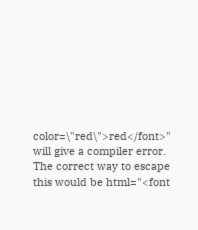color=\"red\">red</font>" will give a compiler error. The correct way to escape this would be html="<font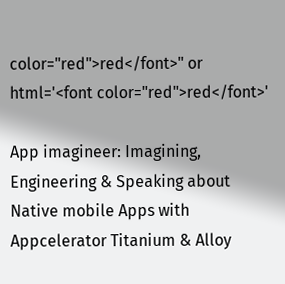color="red">red</font>" or html='<font color="red">red</font>'

App imagineer: Imagining, Engineering & Speaking about Native mobile Apps with Appcelerator Titanium & Alloy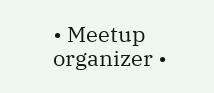• Meetup organizer •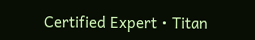Certified Expert • Titan